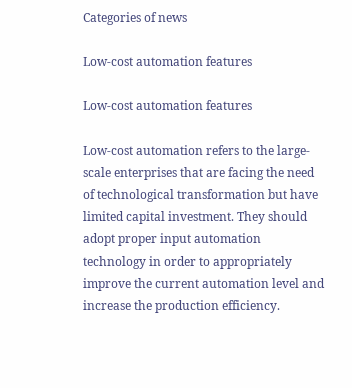Categories of news

Low-cost automation features

Low-cost automation features

Low-cost automation refers to the large-scale enterprises that are facing the need of technological transformation but have limited capital investment. They should adopt proper input automation technology in order to appropriately improve the current automation level and increase the production efficiency.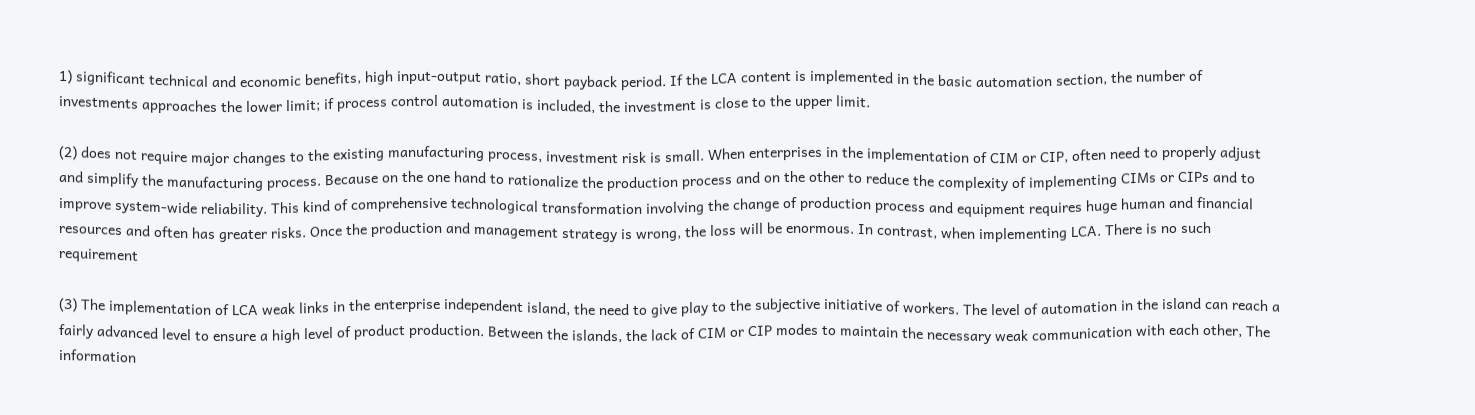1) significant technical and economic benefits, high input-output ratio, short payback period. If the LCA content is implemented in the basic automation section, the number of investments approaches the lower limit; if process control automation is included, the investment is close to the upper limit.

(2) does not require major changes to the existing manufacturing process, investment risk is small. When enterprises in the implementation of CIM or CIP, often need to properly adjust and simplify the manufacturing process. Because on the one hand to rationalize the production process and on the other to reduce the complexity of implementing CIMs or CIPs and to improve system-wide reliability. This kind of comprehensive technological transformation involving the change of production process and equipment requires huge human and financial resources and often has greater risks. Once the production and management strategy is wrong, the loss will be enormous. In contrast, when implementing LCA. There is no such requirement

(3) The implementation of LCA weak links in the enterprise independent island, the need to give play to the subjective initiative of workers. The level of automation in the island can reach a fairly advanced level to ensure a high level of product production. Between the islands, the lack of CIM or CIP modes to maintain the necessary weak communication with each other, The information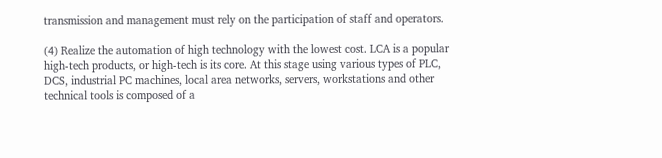transmission and management must rely on the participation of staff and operators.

(4) Realize the automation of high technology with the lowest cost. LCA is a popular high-tech products, or high-tech is its core. At this stage using various types of PLC, DCS, industrial PC machines, local area networks, servers, workstations and other technical tools is composed of a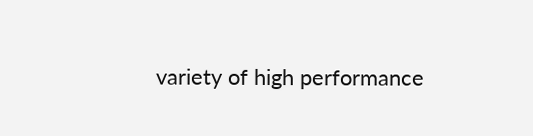variety of high performance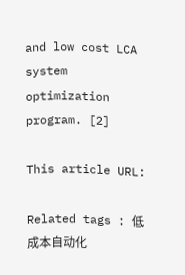and low cost LCA system optimization program. [2]

This article URL:

Related tags : 低成本自动化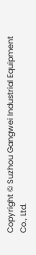Copyright © Suzhou Gangwei Industrial Equipment Co., Ltd.